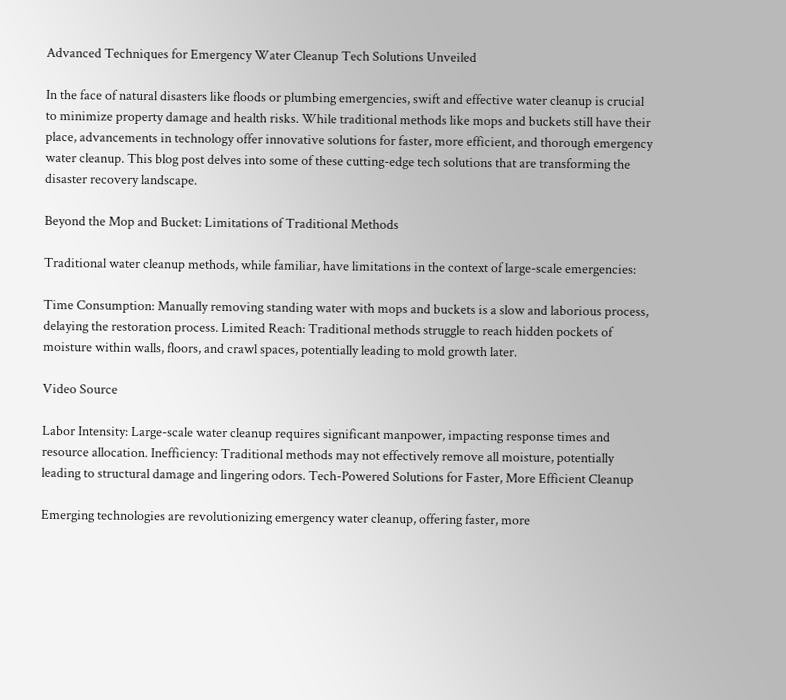Advanced Techniques for Emergency Water Cleanup Tech Solutions Unveiled

In the face of natural disasters like floods or plumbing emergencies, swift and effective water cleanup is crucial to minimize property damage and health risks. While traditional methods like mops and buckets still have their place, advancements in technology offer innovative solutions for faster, more efficient, and thorough emergency water cleanup. This blog post delves into some of these cutting-edge tech solutions that are transforming the disaster recovery landscape.

Beyond the Mop and Bucket: Limitations of Traditional Methods

Traditional water cleanup methods, while familiar, have limitations in the context of large-scale emergencies:

Time Consumption: Manually removing standing water with mops and buckets is a slow and laborious process, delaying the restoration process. Limited Reach: Traditional methods struggle to reach hidden pockets of moisture within walls, floors, and crawl spaces, potentially leading to mold growth later.

Video Source

Labor Intensity: Large-scale water cleanup requires significant manpower, impacting response times and resource allocation. Inefficiency: Traditional methods may not effectively remove all moisture, potentially leading to structural damage and lingering odors. Tech-Powered Solutions for Faster, More Efficient Cleanup

Emerging technologies are revolutionizing emergency water cleanup, offering faster, more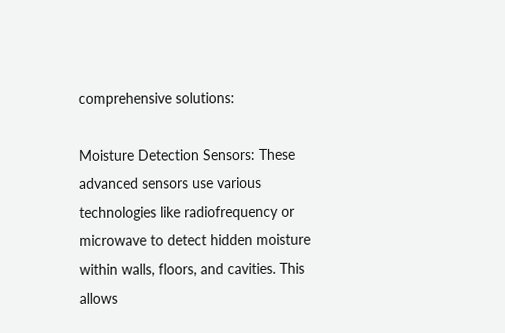comprehensive solutions:

Moisture Detection Sensors: These advanced sensors use various technologies like radiofrequency or microwave to detect hidden moisture within walls, floors, and cavities. This allows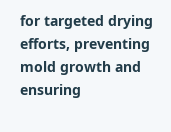for targeted drying efforts, preventing mold growth and ensuring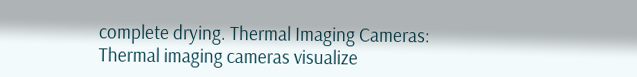complete drying. Thermal Imaging Cameras: Thermal imaging cameras visualize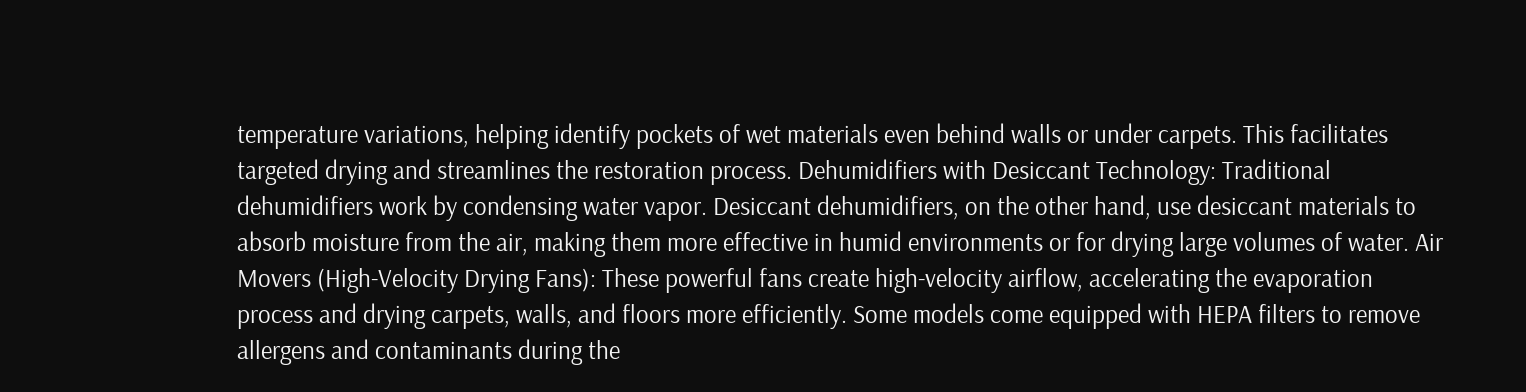temperature variations, helping identify pockets of wet materials even behind walls or under carpets. This facilitates targeted drying and streamlines the restoration process. Dehumidifiers with Desiccant Technology: Traditional dehumidifiers work by condensing water vapor. Desiccant dehumidifiers, on the other hand, use desiccant materials to absorb moisture from the air, making them more effective in humid environments or for drying large volumes of water. Air Movers (High-Velocity Drying Fans): These powerful fans create high-velocity airflow, accelerating the evaporation process and drying carpets, walls, and floors more efficiently. Some models come equipped with HEPA filters to remove allergens and contaminants during the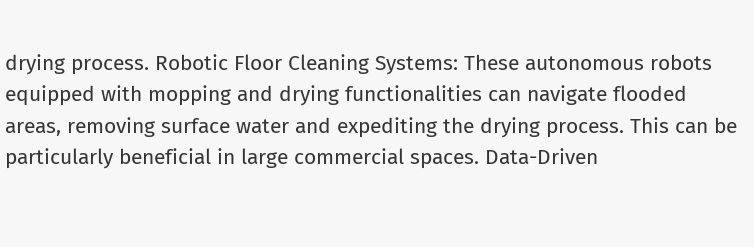drying process. Robotic Floor Cleaning Systems: These autonomous robots equipped with mopping and drying functionalities can navigate flooded areas, removing surface water and expediting the drying process. This can be particularly beneficial in large commercial spaces. Data-Driven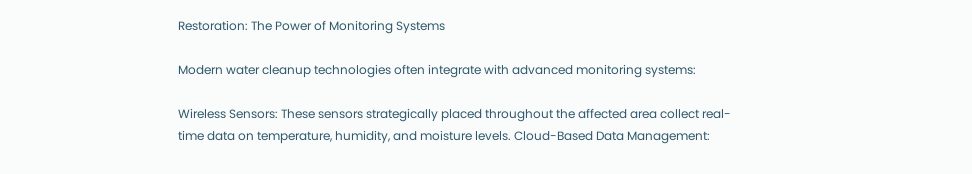Restoration: The Power of Monitoring Systems

Modern water cleanup technologies often integrate with advanced monitoring systems:

Wireless Sensors: These sensors strategically placed throughout the affected area collect real-time data on temperature, humidity, and moisture levels. Cloud-Based Data Management: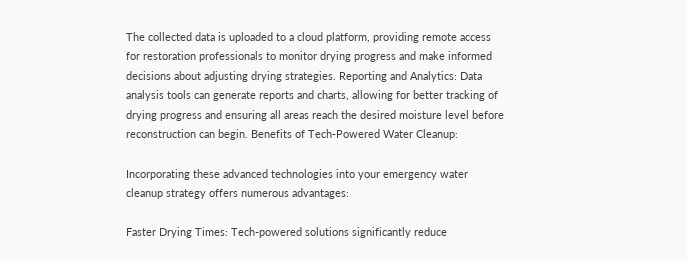The collected data is uploaded to a cloud platform, providing remote access for restoration professionals to monitor drying progress and make informed decisions about adjusting drying strategies. Reporting and Analytics: Data analysis tools can generate reports and charts, allowing for better tracking of drying progress and ensuring all areas reach the desired moisture level before reconstruction can begin. Benefits of Tech-Powered Water Cleanup:

Incorporating these advanced technologies into your emergency water cleanup strategy offers numerous advantages:

Faster Drying Times: Tech-powered solutions significantly reduce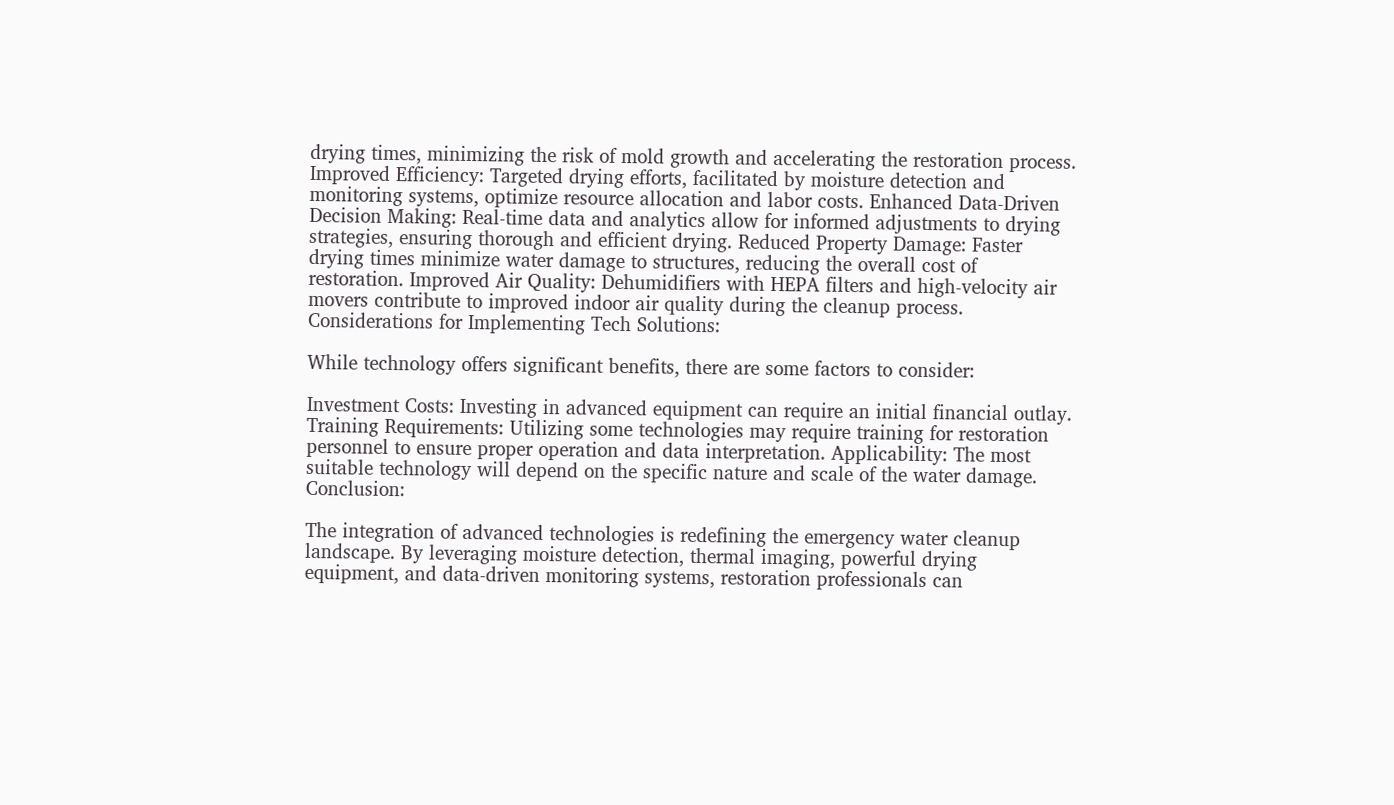drying times, minimizing the risk of mold growth and accelerating the restoration process. Improved Efficiency: Targeted drying efforts, facilitated by moisture detection and monitoring systems, optimize resource allocation and labor costs. Enhanced Data-Driven Decision Making: Real-time data and analytics allow for informed adjustments to drying strategies, ensuring thorough and efficient drying. Reduced Property Damage: Faster drying times minimize water damage to structures, reducing the overall cost of restoration. Improved Air Quality: Dehumidifiers with HEPA filters and high-velocity air movers contribute to improved indoor air quality during the cleanup process. Considerations for Implementing Tech Solutions:

While technology offers significant benefits, there are some factors to consider:

Investment Costs: Investing in advanced equipment can require an initial financial outlay. Training Requirements: Utilizing some technologies may require training for restoration personnel to ensure proper operation and data interpretation. Applicability: The most suitable technology will depend on the specific nature and scale of the water damage. Conclusion:

The integration of advanced technologies is redefining the emergency water cleanup landscape. By leveraging moisture detection, thermal imaging, powerful drying equipment, and data-driven monitoring systems, restoration professionals can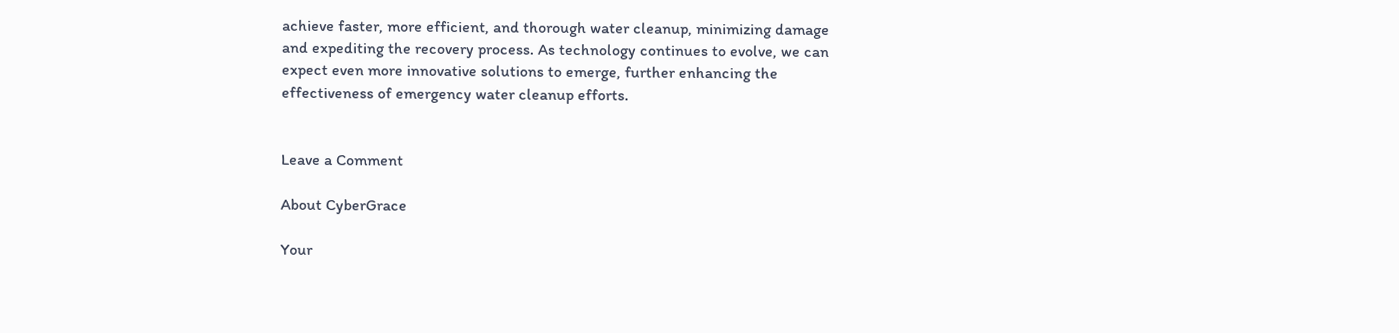achieve faster, more efficient, and thorough water cleanup, minimizing damage and expediting the recovery process. As technology continues to evolve, we can expect even more innovative solutions to emerge, further enhancing the effectiveness of emergency water cleanup efforts.


Leave a Comment

About CyberGrace

Your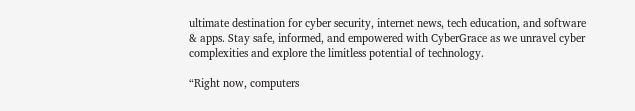ultimate destination for cyber security, internet news, tech education, and software & apps. Stay safe, informed, and empowered with CyberGrace as we unravel cyber complexities and explore the limitless potential of technology.

“Right now, computers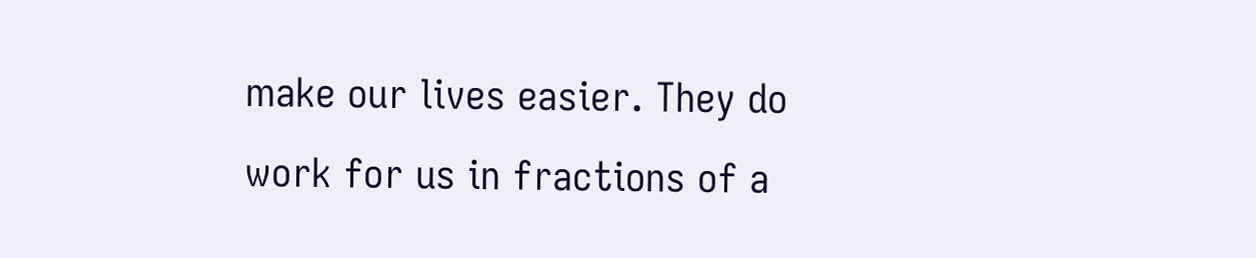make our lives easier. They do work for us in fractions of a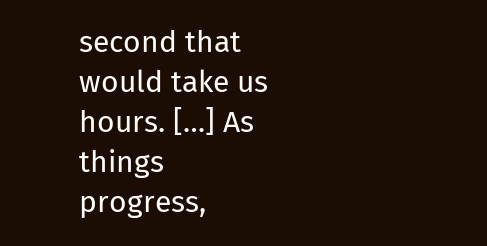second that would take us hours. […] As things progress,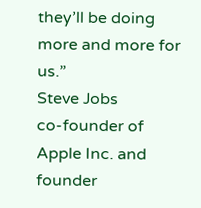they’ll be doing more and more for us.”
Steve Jobs
co-founder of Apple Inc. and founder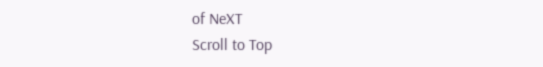of NeXT
Scroll to Top